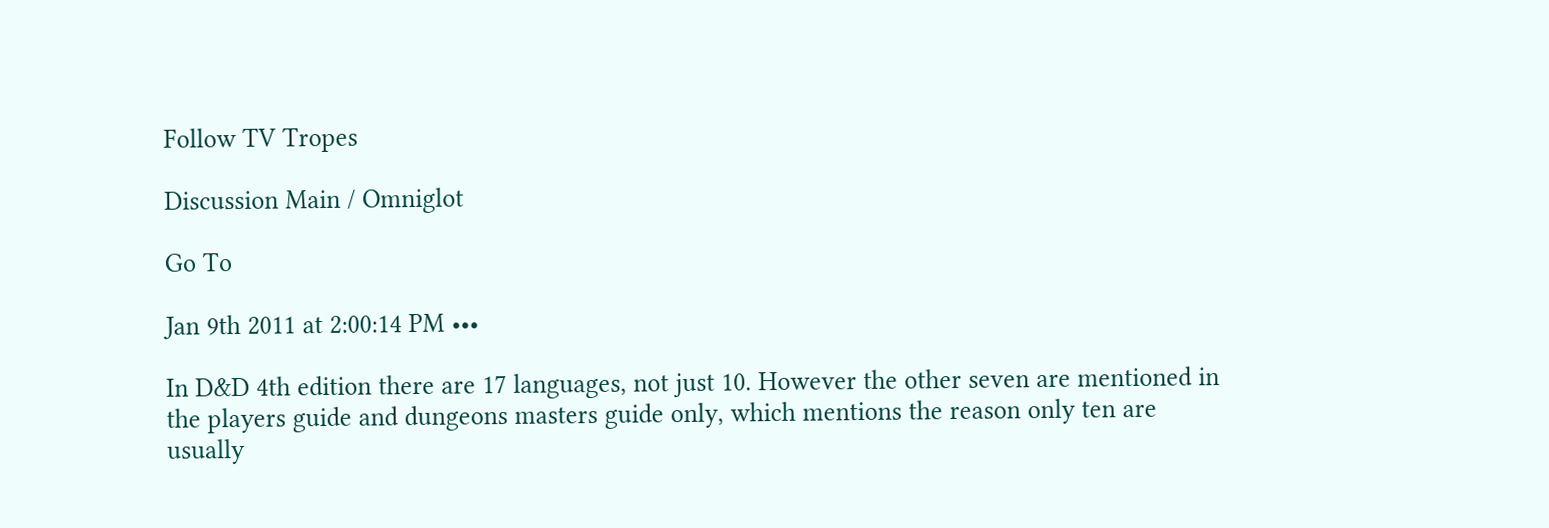Follow TV Tropes

Discussion Main / Omniglot

Go To

Jan 9th 2011 at 2:00:14 PM •••

In D&D 4th edition there are 17 languages, not just 10. However the other seven are mentioned in the players guide and dungeons masters guide only, which mentions the reason only ten are usually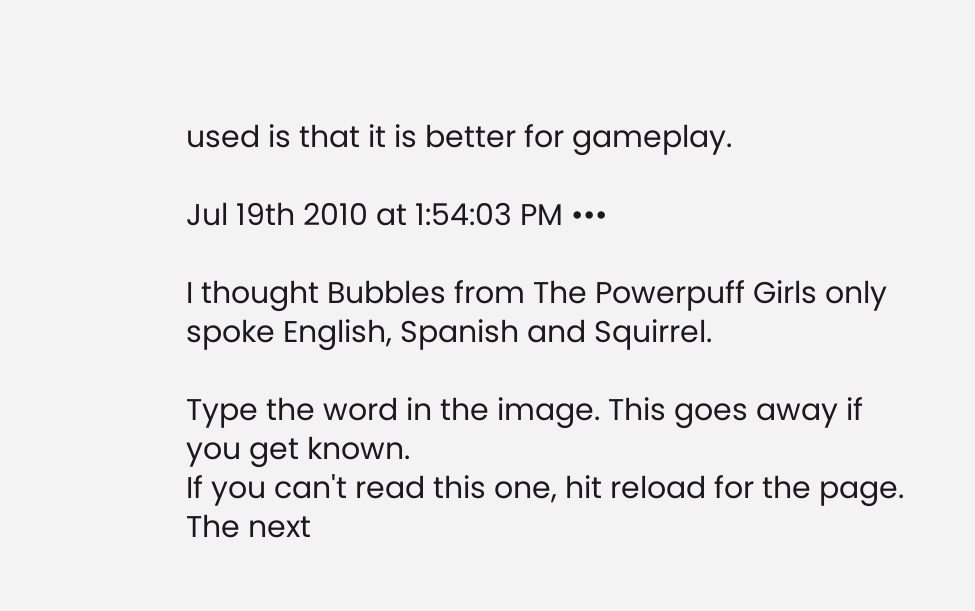used is that it is better for gameplay.

Jul 19th 2010 at 1:54:03 PM •••

I thought Bubbles from The Powerpuff Girls only spoke English, Spanish and Squirrel.

Type the word in the image. This goes away if you get known.
If you can't read this one, hit reload for the page.
The next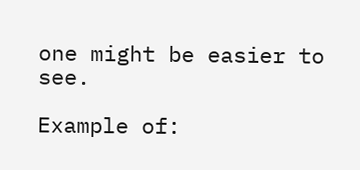one might be easier to see.

Example of: